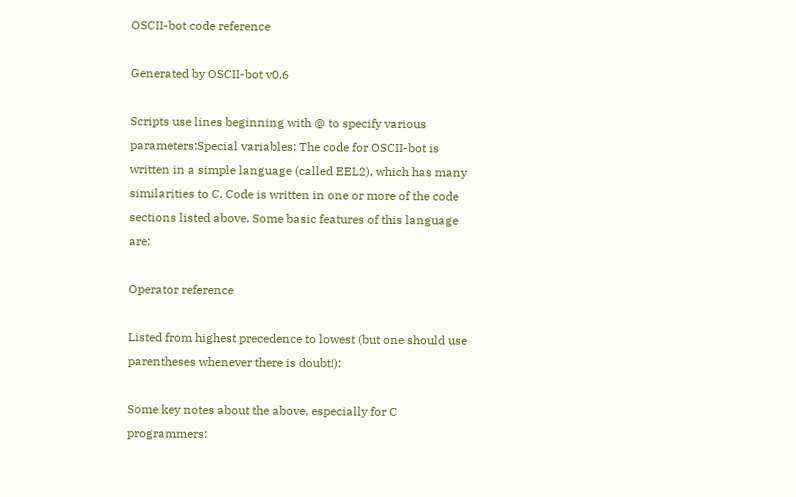OSCII-bot code reference

Generated by OSCII-bot v0.6

Scripts use lines beginning with @ to specify various parameters:Special variables: The code for OSCII-bot is written in a simple language (called EEL2), which has many similarities to C. Code is written in one or more of the code sections listed above. Some basic features of this language are:

Operator reference

Listed from highest precedence to lowest (but one should use parentheses whenever there is doubt!):

Some key notes about the above, especially for C programmers: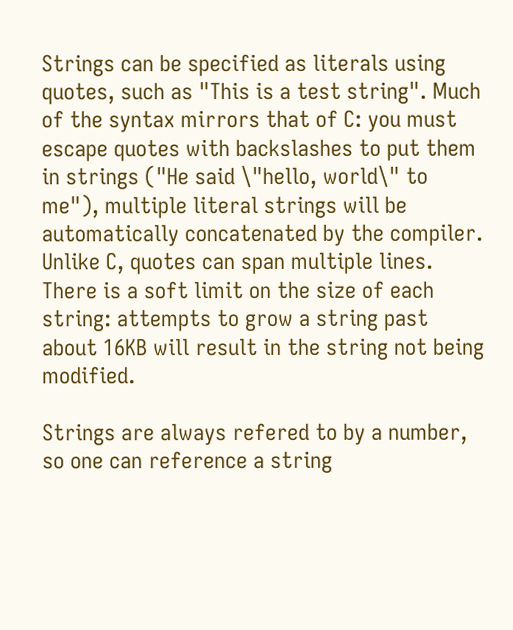Strings can be specified as literals using quotes, such as "This is a test string". Much of the syntax mirrors that of C: you must escape quotes with backslashes to put them in strings ("He said \"hello, world\" to me"), multiple literal strings will be automatically concatenated by the compiler. Unlike C, quotes can span multiple lines. There is a soft limit on the size of each string: attempts to grow a string past about 16KB will result in the string not being modified.

Strings are always refered to by a number, so one can reference a string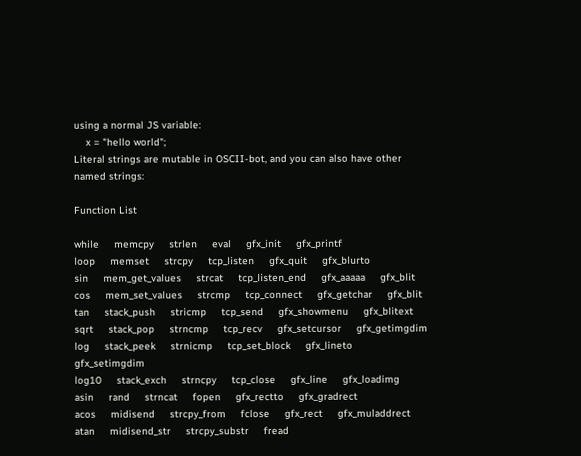using a normal JS variable:
    x = "hello world";
Literal strings are mutable in OSCII-bot, and you can also have other named strings:

Function List

while     memcpy     strlen     eval     gfx_init     gfx_printf
loop     memset     strcpy     tcp_listen     gfx_quit     gfx_blurto
sin     mem_get_values     strcat     tcp_listen_end     gfx_aaaaa     gfx_blit
cos     mem_set_values     strcmp     tcp_connect     gfx_getchar     gfx_blit
tan     stack_push     stricmp     tcp_send     gfx_showmenu     gfx_blitext
sqrt     stack_pop     strncmp     tcp_recv     gfx_setcursor     gfx_getimgdim
log     stack_peek     strnicmp     tcp_set_block     gfx_lineto     gfx_setimgdim
log10     stack_exch     strncpy     tcp_close     gfx_line     gfx_loadimg
asin     rand     strncat     fopen     gfx_rectto     gfx_gradrect
acos     midisend     strcpy_from     fclose     gfx_rect     gfx_muladdrect
atan     midisend_str     strcpy_substr     fread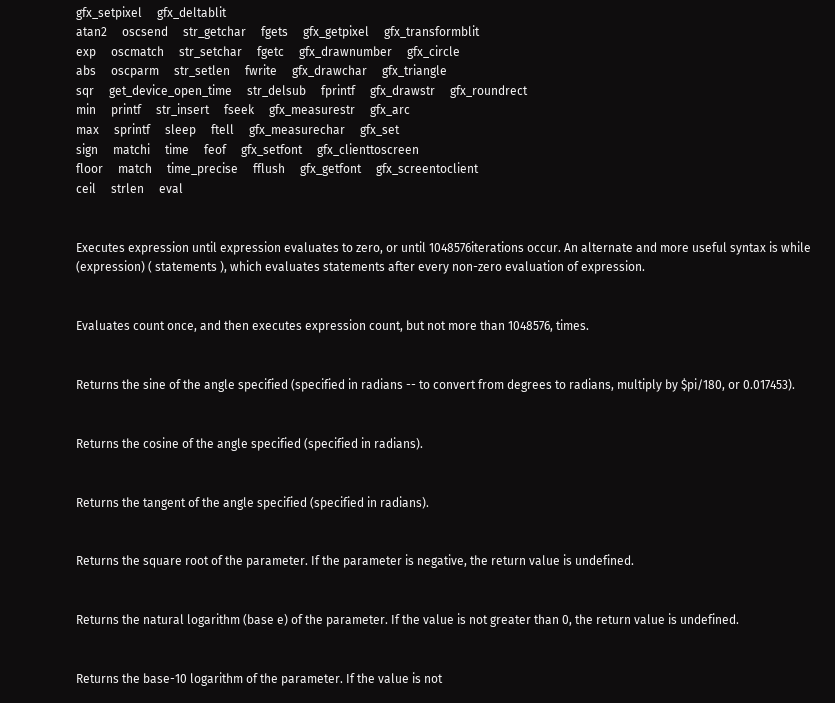gfx_setpixel     gfx_deltablit
atan2     oscsend     str_getchar     fgets     gfx_getpixel     gfx_transformblit
exp     oscmatch     str_setchar     fgetc     gfx_drawnumber     gfx_circle
abs     oscparm     str_setlen     fwrite     gfx_drawchar     gfx_triangle
sqr     get_device_open_time     str_delsub     fprintf     gfx_drawstr     gfx_roundrect
min     printf     str_insert     fseek     gfx_measurestr     gfx_arc
max     sprintf     sleep     ftell     gfx_measurechar     gfx_set
sign     matchi     time     feof     gfx_setfont     gfx_clienttoscreen
floor     match     time_precise     fflush     gfx_getfont     gfx_screentoclient
ceil     strlen     eval


Executes expression until expression evaluates to zero, or until 1048576iterations occur. An alternate and more useful syntax is while (expression) ( statements ), which evaluates statements after every non-zero evaluation of expression.


Evaluates count once, and then executes expression count, but not more than 1048576, times.


Returns the sine of the angle specified (specified in radians -- to convert from degrees to radians, multiply by $pi/180, or 0.017453).


Returns the cosine of the angle specified (specified in radians).


Returns the tangent of the angle specified (specified in radians).


Returns the square root of the parameter. If the parameter is negative, the return value is undefined.


Returns the natural logarithm (base e) of the parameter. If the value is not greater than 0, the return value is undefined.


Returns the base-10 logarithm of the parameter. If the value is not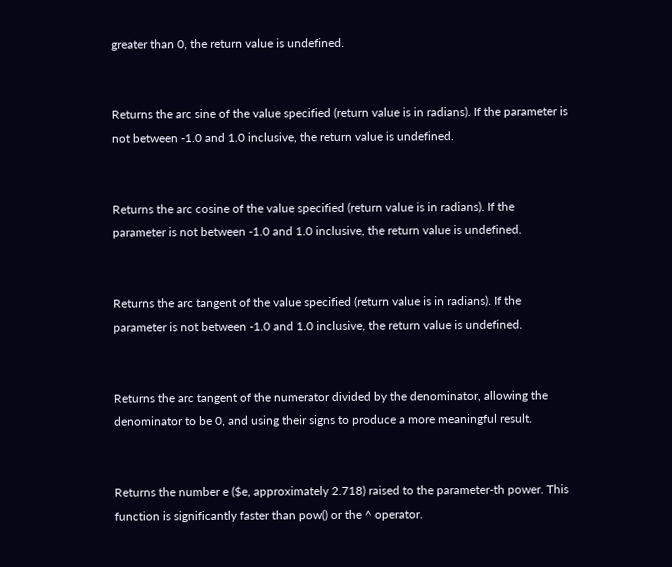greater than 0, the return value is undefined.


Returns the arc sine of the value specified (return value is in radians). If the parameter is not between -1.0 and 1.0 inclusive, the return value is undefined.


Returns the arc cosine of the value specified (return value is in radians). If the parameter is not between -1.0 and 1.0 inclusive, the return value is undefined.


Returns the arc tangent of the value specified (return value is in radians). If the parameter is not between -1.0 and 1.0 inclusive, the return value is undefined.


Returns the arc tangent of the numerator divided by the denominator, allowing the denominator to be 0, and using their signs to produce a more meaningful result.


Returns the number e ($e, approximately 2.718) raised to the parameter-th power. This function is significantly faster than pow() or the ^ operator.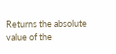Returns the absolute value of the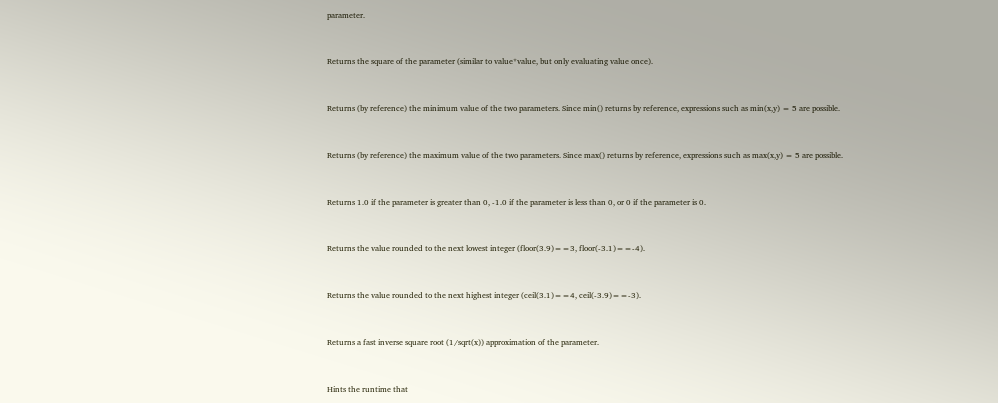parameter.


Returns the square of the parameter (similar to value*value, but only evaluating value once).


Returns (by reference) the minimum value of the two parameters. Since min() returns by reference, expressions such as min(x,y) = 5 are possible.


Returns (by reference) the maximum value of the two parameters. Since max() returns by reference, expressions such as max(x,y) = 5 are possible.


Returns 1.0 if the parameter is greater than 0, -1.0 if the parameter is less than 0, or 0 if the parameter is 0.


Returns the value rounded to the next lowest integer (floor(3.9)==3, floor(-3.1)==-4).


Returns the value rounded to the next highest integer (ceil(3.1)==4, ceil(-3.9)==-3).


Returns a fast inverse square root (1/sqrt(x)) approximation of the parameter.


Hints the runtime that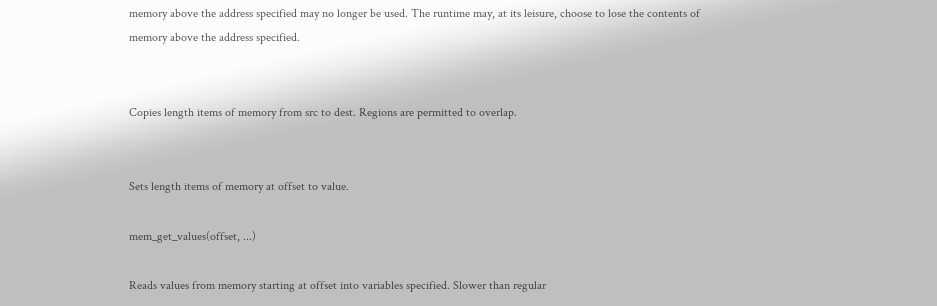memory above the address specified may no longer be used. The runtime may, at its leisure, choose to lose the contents of memory above the address specified.


Copies length items of memory from src to dest. Regions are permitted to overlap.


Sets length items of memory at offset to value.

mem_get_values(offset, ...)

Reads values from memory starting at offset into variables specified. Slower than regular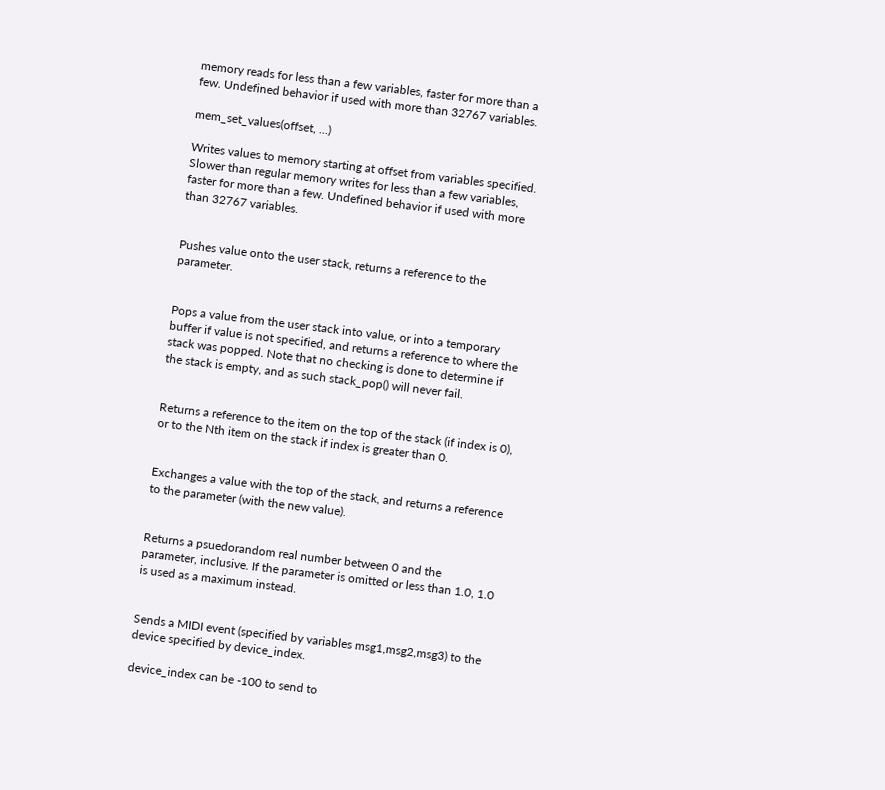memory reads for less than a few variables, faster for more than a few. Undefined behavior if used with more than 32767 variables.

mem_set_values(offset, ...)

Writes values to memory starting at offset from variables specified. Slower than regular memory writes for less than a few variables, faster for more than a few. Undefined behavior if used with more than 32767 variables.


Pushes value onto the user stack, returns a reference to the parameter.


Pops a value from the user stack into value, or into a temporary buffer if value is not specified, and returns a reference to where the stack was popped. Note that no checking is done to determine if the stack is empty, and as such stack_pop() will never fail.


Returns a reference to the item on the top of the stack (if index is 0), or to the Nth item on the stack if index is greater than 0.


Exchanges a value with the top of the stack, and returns a reference to the parameter (with the new value).


Returns a psuedorandom real number between 0 and the parameter, inclusive. If the parameter is omitted or less than 1.0, 1.0 is used as a maximum instead.


Sends a MIDI event (specified by variables msg1,msg2,msg3) to the device specified by device_index.

device_index can be -100 to send to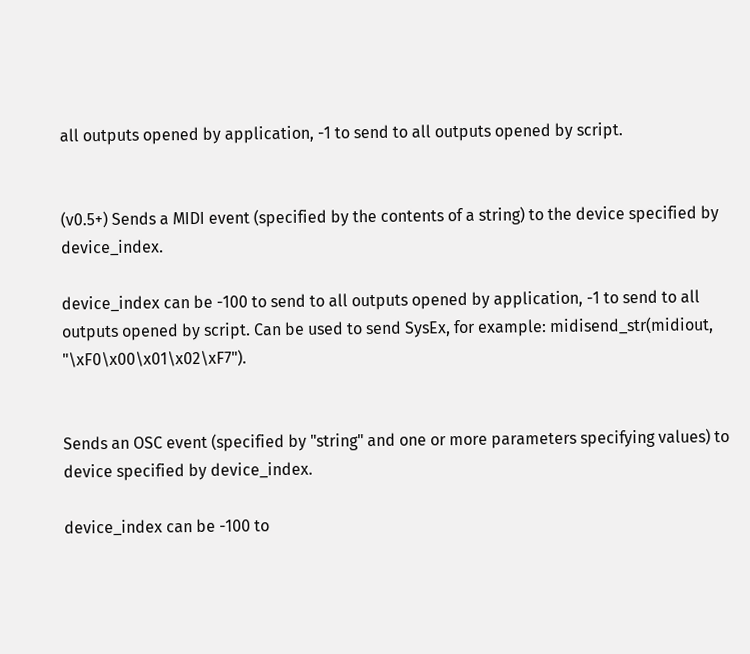all outputs opened by application, -1 to send to all outputs opened by script.


(v0.5+) Sends a MIDI event (specified by the contents of a string) to the device specified by device_index.

device_index can be -100 to send to all outputs opened by application, -1 to send to all outputs opened by script. Can be used to send SysEx, for example: midisend_str(midiout, "\xF0\x00\x01\x02\xF7").


Sends an OSC event (specified by "string" and one or more parameters specifying values) to device specified by device_index.

device_index can be -100 to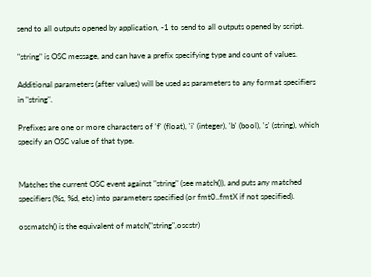send to all outputs opened by application, -1 to send to all outputs opened by script.

"string" is OSC message, and can have a prefix specifying type and count of values.

Additional parameters (after values) will be used as parameters to any format specifiers in "string".

Prefixes are one or more characters of 'f' (float), 'i' (integer), 'b' (bool), 's' (string), which specify an OSC value of that type.


Matches the current OSC event against "string" (see match()), and puts any matched specifiers (%s, %d, etc) into parameters specified (or fmt0..fmtX if not specified).

oscmatch() is the equivalent of match("string",oscstr)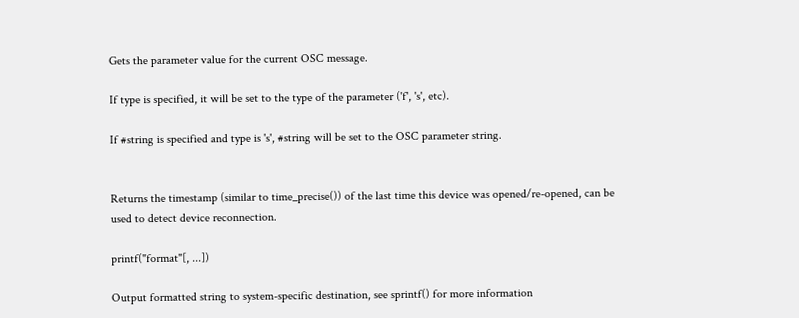Gets the parameter value for the current OSC message.

If type is specified, it will be set to the type of the parameter ('f', 's', etc).

If #string is specified and type is 's', #string will be set to the OSC parameter string.


Returns the timestamp (similar to time_precise()) of the last time this device was opened/re-opened, can be used to detect device reconnection.

printf("format"[, ...])

Output formatted string to system-specific destination, see sprintf() for more information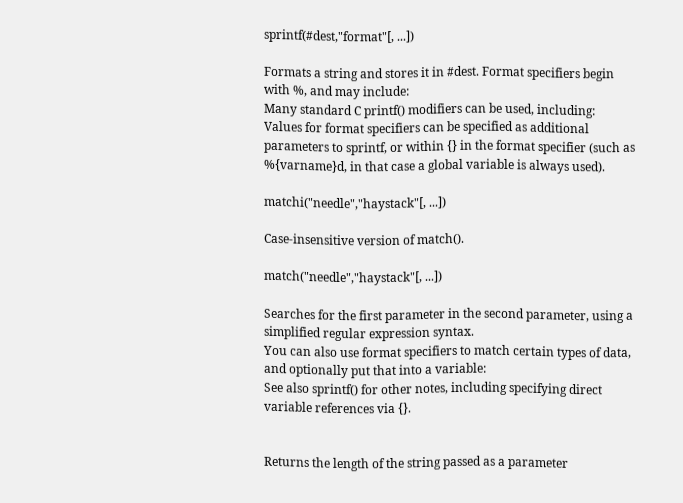sprintf(#dest,"format"[, ...])

Formats a string and stores it in #dest. Format specifiers begin with %, and may include:
Many standard C printf() modifiers can be used, including:
Values for format specifiers can be specified as additional parameters to sprintf, or within {} in the format specifier (such as %{varname}d, in that case a global variable is always used).

matchi("needle","haystack"[, ...])

Case-insensitive version of match().

match("needle","haystack"[, ...])

Searches for the first parameter in the second parameter, using a simplified regular expression syntax.
You can also use format specifiers to match certain types of data, and optionally put that into a variable:
See also sprintf() for other notes, including specifying direct variable references via {}.


Returns the length of the string passed as a parameter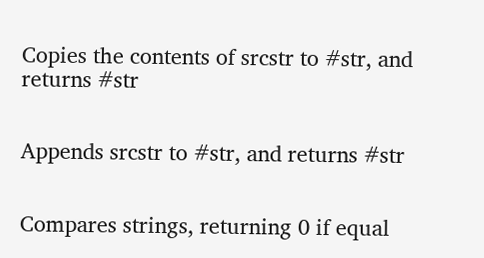Copies the contents of srcstr to #str, and returns #str


Appends srcstr to #str, and returns #str


Compares strings, returning 0 if equal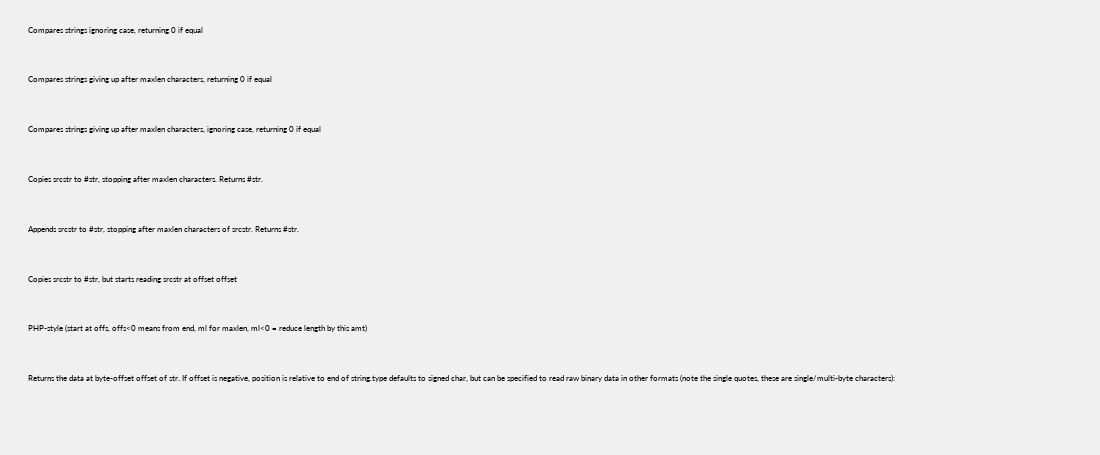Compares strings ignoring case, returning 0 if equal


Compares strings giving up after maxlen characters, returning 0 if equal


Compares strings giving up after maxlen characters, ignoring case, returning 0 if equal


Copies srcstr to #str, stopping after maxlen characters. Returns #str.


Appends srcstr to #str, stopping after maxlen characters of srcstr. Returns #str.


Copies srcstr to #str, but starts reading srcstr at offset offset


PHP-style (start at offs, offs<0 means from end, ml for maxlen, ml<0 = reduce length by this amt)


Returns the data at byte-offset offset of str. If offset is negative, position is relative to end of string.type defaults to signed char, but can be specified to read raw binary data in other formats (note the single quotes, these are single/multi-byte characters):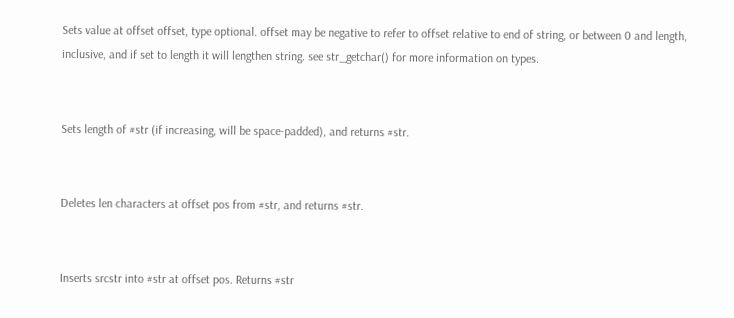Sets value at offset offset, type optional. offset may be negative to refer to offset relative to end of string, or between 0 and length, inclusive, and if set to length it will lengthen string. see str_getchar() for more information on types.


Sets length of #str (if increasing, will be space-padded), and returns #str.


Deletes len characters at offset pos from #str, and returns #str.


Inserts srcstr into #str at offset pos. Returns #str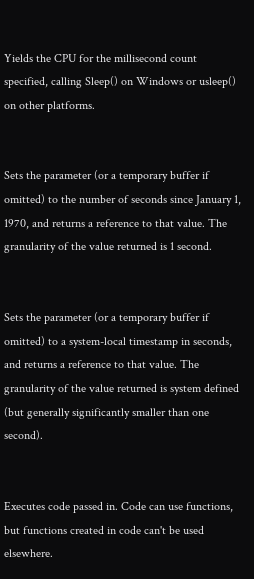Yields the CPU for the millisecond count specified, calling Sleep() on Windows or usleep() on other platforms.


Sets the parameter (or a temporary buffer if omitted) to the number of seconds since January 1, 1970, and returns a reference to that value. The granularity of the value returned is 1 second.


Sets the parameter (or a temporary buffer if omitted) to a system-local timestamp in seconds, and returns a reference to that value. The granularity of the value returned is system defined (but generally significantly smaller than one second).


Executes code passed in. Code can use functions, but functions created in code can't be used elsewhere.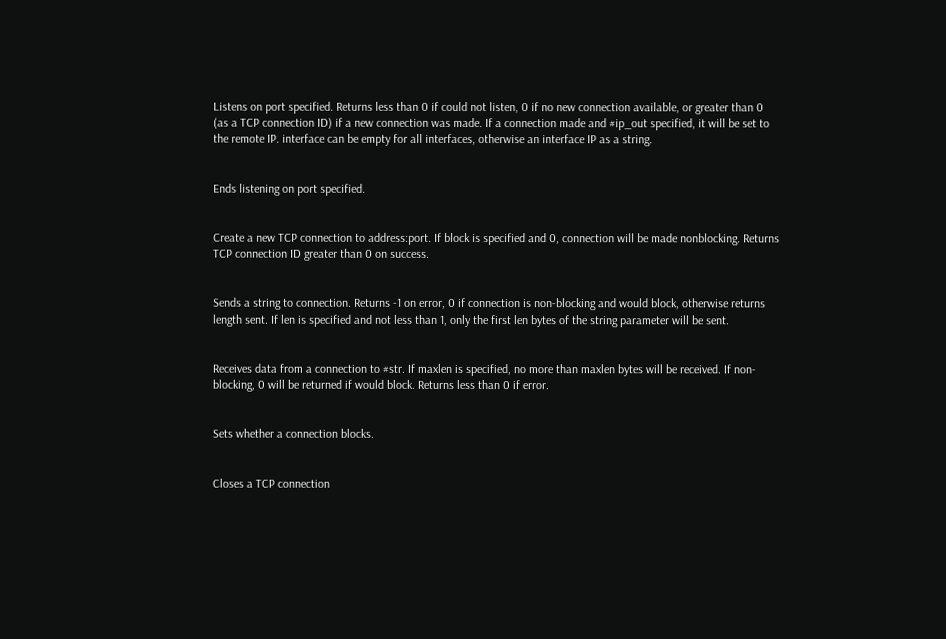Listens on port specified. Returns less than 0 if could not listen, 0 if no new connection available, or greater than 0 (as a TCP connection ID) if a new connection was made. If a connection made and #ip_out specified, it will be set to the remote IP. interface can be empty for all interfaces, otherwise an interface IP as a string.


Ends listening on port specified.


Create a new TCP connection to address:port. If block is specified and 0, connection will be made nonblocking. Returns TCP connection ID greater than 0 on success.


Sends a string to connection. Returns -1 on error, 0 if connection is non-blocking and would block, otherwise returns length sent. If len is specified and not less than 1, only the first len bytes of the string parameter will be sent.


Receives data from a connection to #str. If maxlen is specified, no more than maxlen bytes will be received. If non-blocking, 0 will be returned if would block. Returns less than 0 if error.


Sets whether a connection blocks.


Closes a TCP connection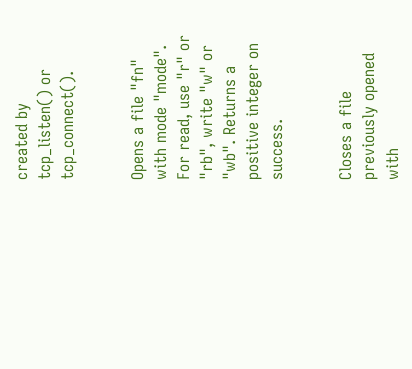created by tcp_listen() or tcp_connect().


Opens a file "fn" with mode "mode". For read, use "r" or "rb", write "w" or "wb". Returns a positive integer on success.


Closes a file previously opened with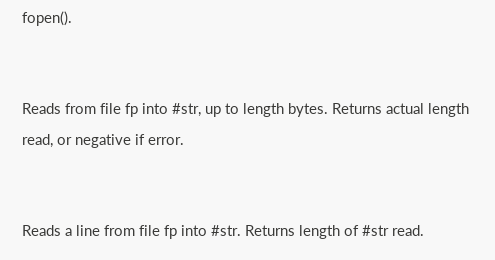fopen().


Reads from file fp into #str, up to length bytes. Returns actual length read, or negative if error.


Reads a line from file fp into #str. Returns length of #str read.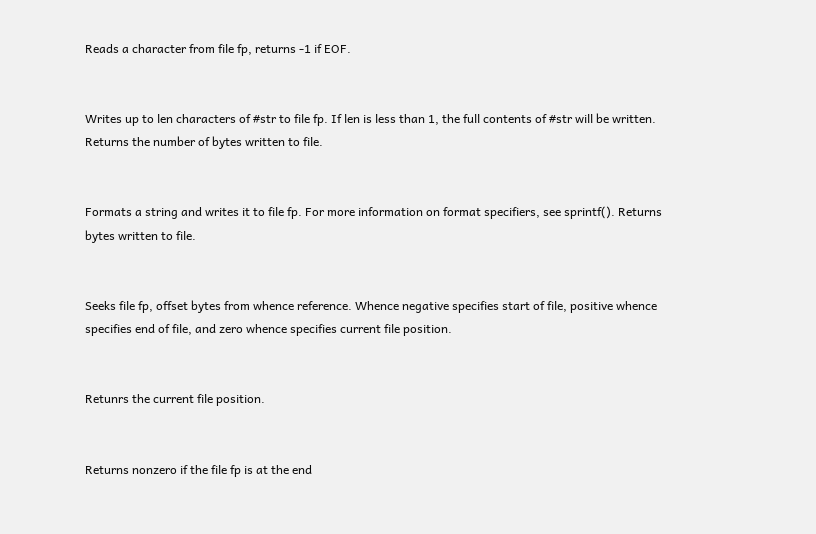Reads a character from file fp, returns -1 if EOF.


Writes up to len characters of #str to file fp. If len is less than 1, the full contents of #str will be written. Returns the number of bytes written to file.


Formats a string and writes it to file fp. For more information on format specifiers, see sprintf(). Returns bytes written to file.


Seeks file fp, offset bytes from whence reference. Whence negative specifies start of file, positive whence specifies end of file, and zero whence specifies current file position.


Retunrs the current file position.


Returns nonzero if the file fp is at the end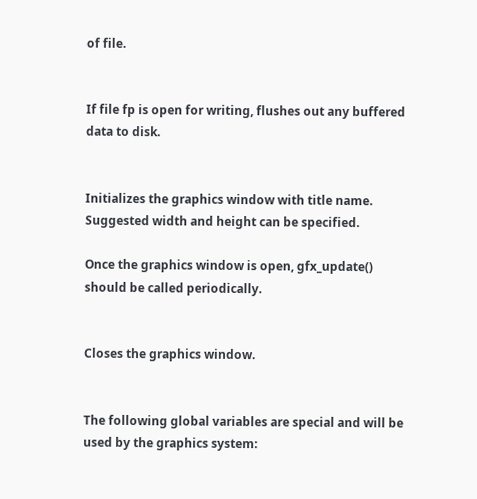of file.


If file fp is open for writing, flushes out any buffered data to disk.


Initializes the graphics window with title name. Suggested width and height can be specified.

Once the graphics window is open, gfx_update() should be called periodically.


Closes the graphics window.


The following global variables are special and will be used by the graphics system: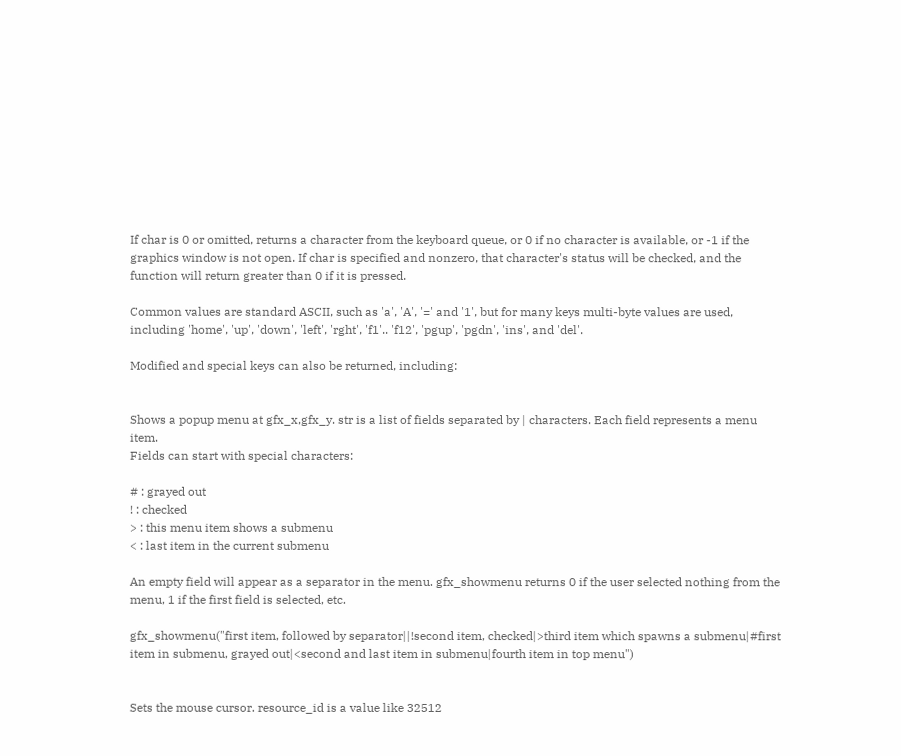If char is 0 or omitted, returns a character from the keyboard queue, or 0 if no character is available, or -1 if the graphics window is not open. If char is specified and nonzero, that character's status will be checked, and the function will return greater than 0 if it is pressed.

Common values are standard ASCII, such as 'a', 'A', '=' and '1', but for many keys multi-byte values are used, including 'home', 'up', 'down', 'left', 'rght', 'f1'.. 'f12', 'pgup', 'pgdn', 'ins', and 'del'.

Modified and special keys can also be returned, including:


Shows a popup menu at gfx_x,gfx_y. str is a list of fields separated by | characters. Each field represents a menu item.
Fields can start with special characters:

# : grayed out
! : checked
> : this menu item shows a submenu
< : last item in the current submenu

An empty field will appear as a separator in the menu. gfx_showmenu returns 0 if the user selected nothing from the menu, 1 if the first field is selected, etc.

gfx_showmenu("first item, followed by separator||!second item, checked|>third item which spawns a submenu|#first item in submenu, grayed out|<second and last item in submenu|fourth item in top menu")


Sets the mouse cursor. resource_id is a value like 32512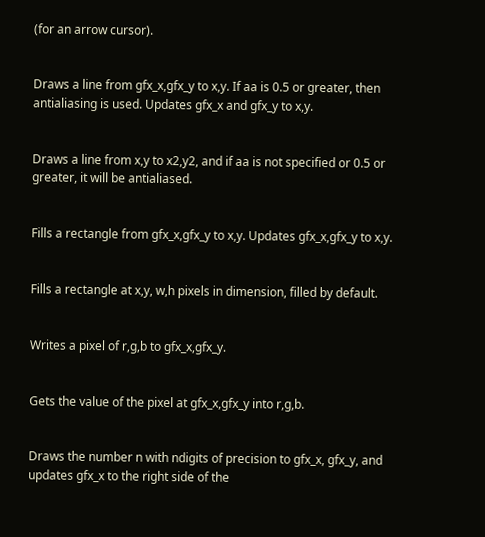(for an arrow cursor).


Draws a line from gfx_x,gfx_y to x,y. If aa is 0.5 or greater, then antialiasing is used. Updates gfx_x and gfx_y to x,y.


Draws a line from x,y to x2,y2, and if aa is not specified or 0.5 or greater, it will be antialiased.


Fills a rectangle from gfx_x,gfx_y to x,y. Updates gfx_x,gfx_y to x,y.


Fills a rectangle at x,y, w,h pixels in dimension, filled by default.


Writes a pixel of r,g,b to gfx_x,gfx_y.


Gets the value of the pixel at gfx_x,gfx_y into r,g,b.


Draws the number n with ndigits of precision to gfx_x, gfx_y, and updates gfx_x to the right side of the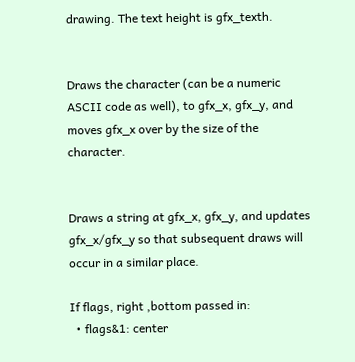drawing. The text height is gfx_texth.


Draws the character (can be a numeric ASCII code as well), to gfx_x, gfx_y, and moves gfx_x over by the size of the character.


Draws a string at gfx_x, gfx_y, and updates gfx_x/gfx_y so that subsequent draws will occur in a similar place.

If flags, right ,bottom passed in:
  • flags&1: center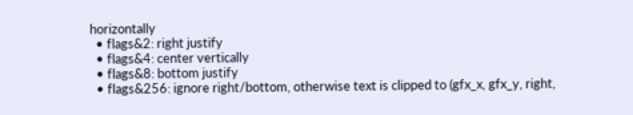horizontally
  • flags&2: right justify
  • flags&4: center vertically
  • flags&8: bottom justify
  • flags&256: ignore right/bottom, otherwise text is clipped to (gfx_x, gfx_y, right,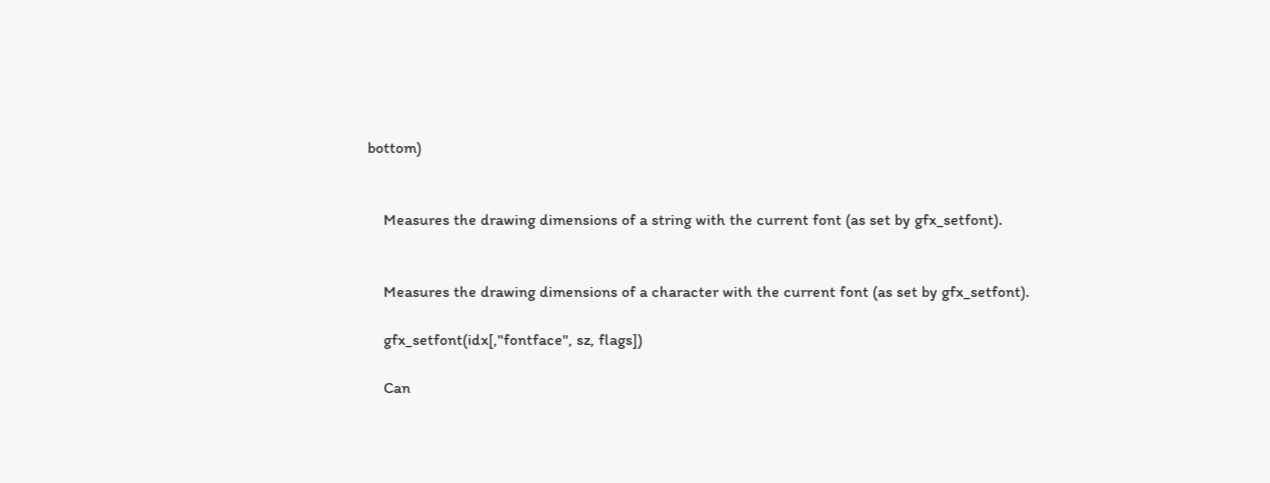bottom)


    Measures the drawing dimensions of a string with the current font (as set by gfx_setfont).


    Measures the drawing dimensions of a character with the current font (as set by gfx_setfont).

    gfx_setfont(idx[,"fontface", sz, flags])

    Can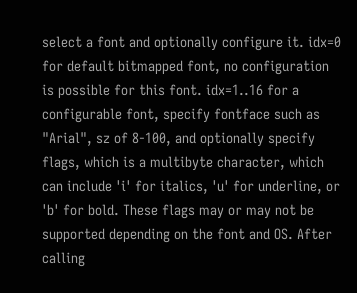select a font and optionally configure it. idx=0 for default bitmapped font, no configuration is possible for this font. idx=1..16 for a configurable font, specify fontface such as "Arial", sz of 8-100, and optionally specify flags, which is a multibyte character, which can include 'i' for italics, 'u' for underline, or 'b' for bold. These flags may or may not be supported depending on the font and OS. After calling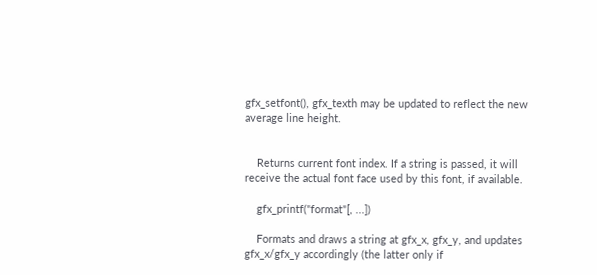gfx_setfont(), gfx_texth may be updated to reflect the new average line height.


    Returns current font index. If a string is passed, it will receive the actual font face used by this font, if available.

    gfx_printf("format"[, ...])

    Formats and draws a string at gfx_x, gfx_y, and updates gfx_x/gfx_y accordingly (the latter only if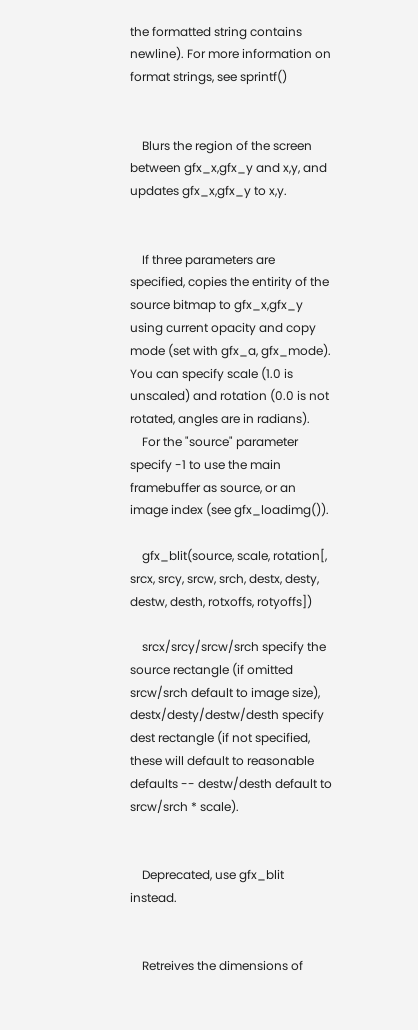the formatted string contains newline). For more information on format strings, see sprintf()


    Blurs the region of the screen between gfx_x,gfx_y and x,y, and updates gfx_x,gfx_y to x,y.


    If three parameters are specified, copies the entirity of the source bitmap to gfx_x,gfx_y using current opacity and copy mode (set with gfx_a, gfx_mode). You can specify scale (1.0 is unscaled) and rotation (0.0 is not rotated, angles are in radians).
    For the "source" parameter specify -1 to use the main framebuffer as source, or an image index (see gfx_loadimg()).

    gfx_blit(source, scale, rotation[, srcx, srcy, srcw, srch, destx, desty, destw, desth, rotxoffs, rotyoffs])

    srcx/srcy/srcw/srch specify the source rectangle (if omitted srcw/srch default to image size), destx/desty/destw/desth specify dest rectangle (if not specified, these will default to reasonable defaults -- destw/desth default to srcw/srch * scale).


    Deprecated, use gfx_blit instead.


    Retreives the dimensions of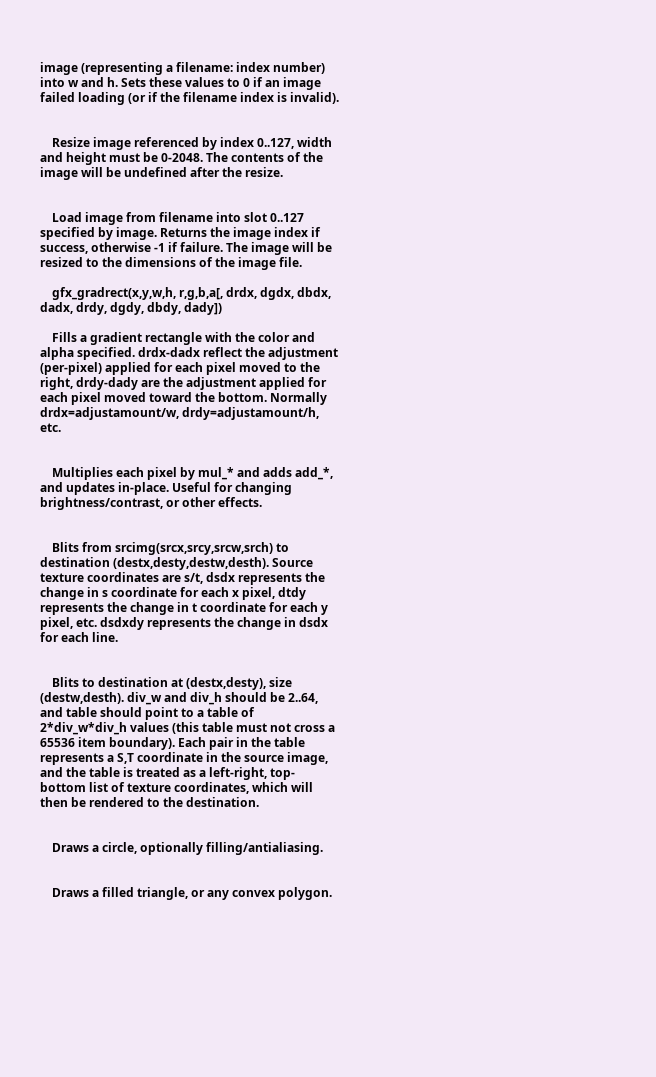image (representing a filename: index number) into w and h. Sets these values to 0 if an image failed loading (or if the filename index is invalid).


    Resize image referenced by index 0..127, width and height must be 0-2048. The contents of the image will be undefined after the resize.


    Load image from filename into slot 0..127 specified by image. Returns the image index if success, otherwise -1 if failure. The image will be resized to the dimensions of the image file.

    gfx_gradrect(x,y,w,h, r,g,b,a[, drdx, dgdx, dbdx, dadx, drdy, dgdy, dbdy, dady])

    Fills a gradient rectangle with the color and alpha specified. drdx-dadx reflect the adjustment (per-pixel) applied for each pixel moved to the right, drdy-dady are the adjustment applied for each pixel moved toward the bottom. Normally drdx=adjustamount/w, drdy=adjustamount/h, etc.


    Multiplies each pixel by mul_* and adds add_*, and updates in-place. Useful for changing brightness/contrast, or other effects.


    Blits from srcimg(srcx,srcy,srcw,srch) to destination (destx,desty,destw,desth). Source texture coordinates are s/t, dsdx represents the change in s coordinate for each x pixel, dtdy represents the change in t coordinate for each y pixel, etc. dsdxdy represents the change in dsdx for each line.


    Blits to destination at (destx,desty), size (destw,desth). div_w and div_h should be 2..64, and table should point to a table of 2*div_w*div_h values (this table must not cross a 65536 item boundary). Each pair in the table represents a S,T coordinate in the source image, and the table is treated as a left-right, top-bottom list of texture coordinates, which will then be rendered to the destination.


    Draws a circle, optionally filling/antialiasing.


    Draws a filled triangle, or any convex polygon.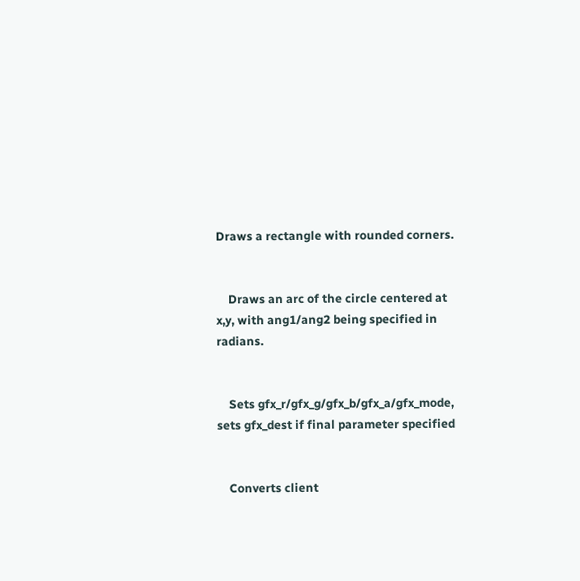Draws a rectangle with rounded corners.


    Draws an arc of the circle centered at x,y, with ang1/ang2 being specified in radians.


    Sets gfx_r/gfx_g/gfx_b/gfx_a/gfx_mode, sets gfx_dest if final parameter specified


    Converts client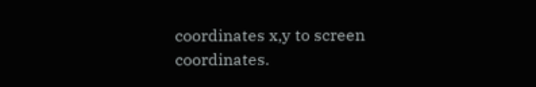coordinates x,y to screen coordinates.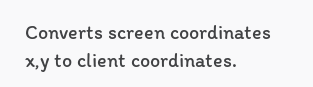Converts screen coordinates x,y to client coordinates.